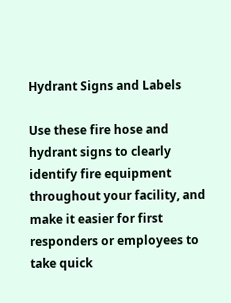Hydrant Signs and Labels

Use these fire hose and hydrant signs to clearly identify fire equipment throughout your facility, and make it easier for first responders or employees to take quick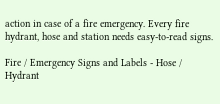action in case of a fire emergency. Every fire hydrant, hose and station needs easy-to-read signs.

Fire / Emergency Signs and Labels - Hose / Hydrant